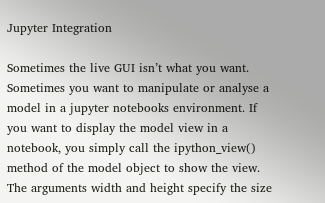Jupyter Integration

Sometimes the live GUI isn’t what you want. Sometimes you want to manipulate or analyse a model in a jupyter notebooks environment. If you want to display the model view in a notebook, you simply call the ipython_view() method of the model object to show the view. The arguments width and height specify the size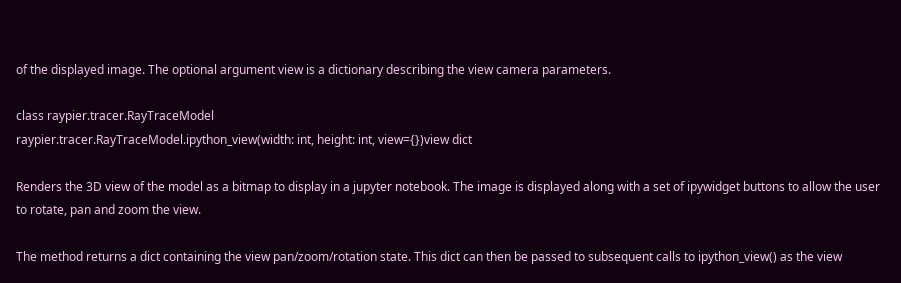of the displayed image. The optional argument view is a dictionary describing the view camera parameters.

class raypier.tracer.RayTraceModel
raypier.tracer.RayTraceModel.ipython_view(width: int, height: int, view={})view dict

Renders the 3D view of the model as a bitmap to display in a jupyter notebook. The image is displayed along with a set of ipywidget buttons to allow the user to rotate, pan and zoom the view.

The method returns a dict containing the view pan/zoom/rotation state. This dict can then be passed to subsequent calls to ipython_view() as the view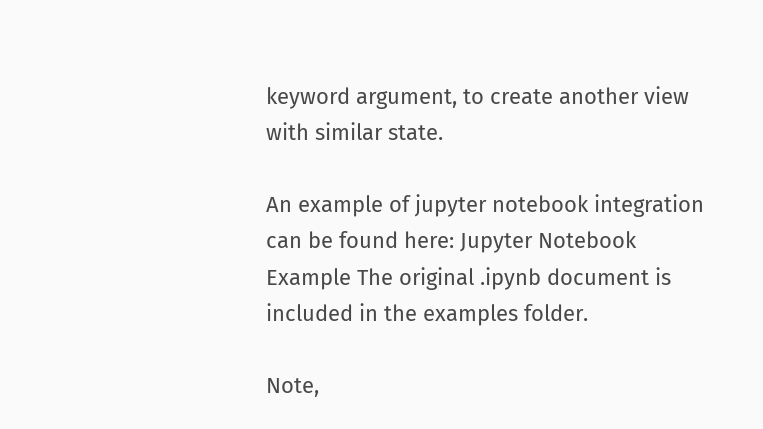keyword argument, to create another view with similar state.

An example of jupyter notebook integration can be found here: Jupyter Notebook Example The original .ipynb document is included in the examples folder.

Note,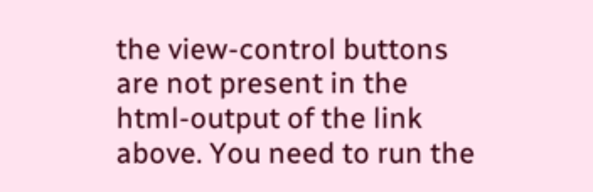the view-control buttons are not present in the html-output of the link above. You need to run the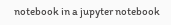notebook in a jupyter notebook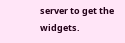server to get the widgets.